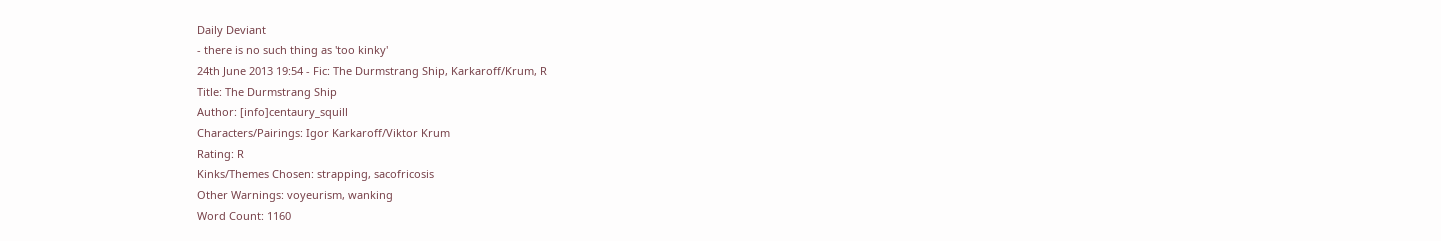Daily Deviant
- there is no such thing as 'too kinky'
24th June 2013 19:54 - Fic: The Durmstrang Ship, Karkaroff/Krum, R
Title: The Durmstrang Ship
Author: [info]centaury_squill
Characters/Pairings: Igor Karkaroff/Viktor Krum
Rating: R
Kinks/Themes Chosen: strapping, sacofricosis
Other Warnings: voyeurism, wanking
Word Count: 1160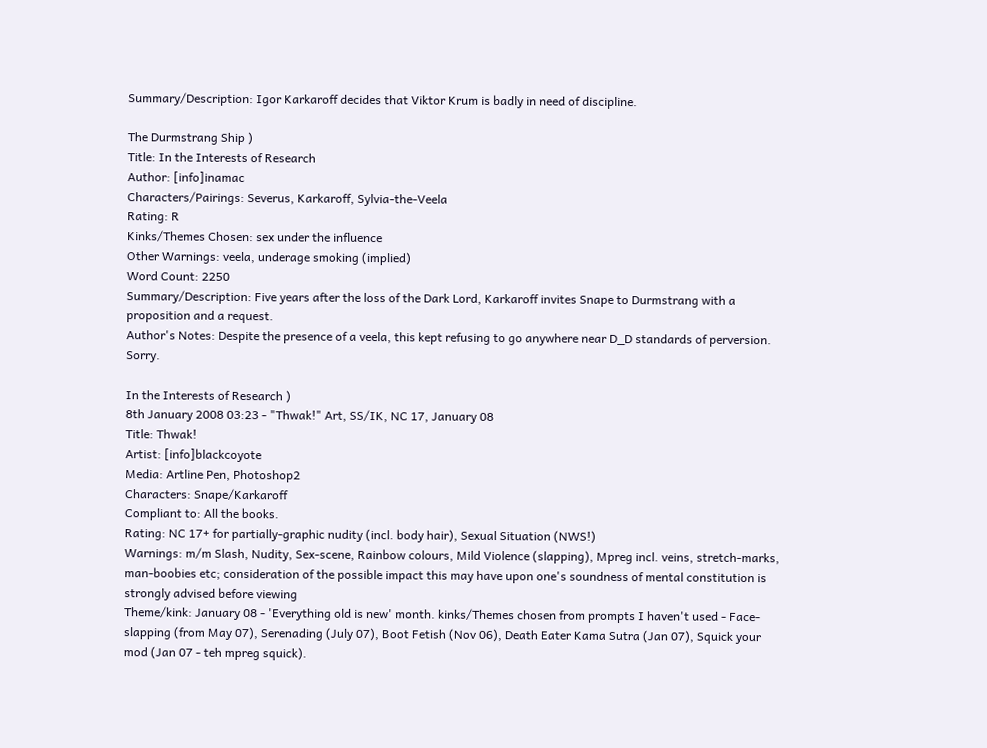Summary/Description: Igor Karkaroff decides that Viktor Krum is badly in need of discipline.

The Durmstrang Ship )
Title: In the Interests of Research
Author: [info]inamac
Characters/Pairings: Severus, Karkaroff, Sylvia-the-Veela
Rating: R
Kinks/Themes Chosen: sex under the influence
Other Warnings: veela, underage smoking (implied)
Word Count: 2250
Summary/Description: Five years after the loss of the Dark Lord, Karkaroff invites Snape to Durmstrang with a proposition and a request.
Author's Notes: Despite the presence of a veela, this kept refusing to go anywhere near D_D standards of perversion. Sorry.

In the Interests of Research )
8th January 2008 03:23 - "Thwak!" Art, SS/IK, NC 17, January 08
Title: Thwak!
Artist: [info]blackcoyote
Media: Artline Pen, Photoshop2
Characters: Snape/Karkaroff
Compliant to: All the books.
Rating: NC 17+ for partially-graphic nudity (incl. body hair), Sexual Situation (NWS!)
Warnings: m/m Slash, Nudity, Sex-scene, Rainbow colours, Mild Violence (slapping), Mpreg incl. veins, stretch-marks, man-boobies etc; consideration of the possible impact this may have upon one's soundness of mental constitution is strongly advised before viewing
Theme/kink: January 08 - 'Everything old is new' month. kinks/Themes chosen from prompts I haven't used - Face-slapping (from May 07), Serenading (July 07), Boot Fetish (Nov 06), Death Eater Kama Sutra (Jan 07), Squick your mod (Jan 07 - teh mpreg squick).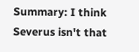Summary: I think Severus isn't that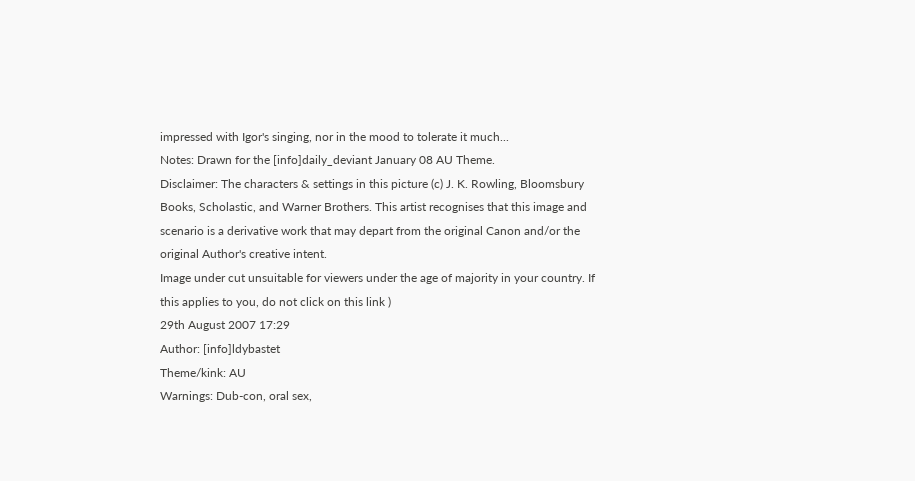impressed with Igor's singing, nor in the mood to tolerate it much...
Notes: Drawn for the [info]daily_deviant January 08 AU Theme.
Disclaimer: The characters & settings in this picture (c) J. K. Rowling, Bloomsbury Books, Scholastic, and Warner Brothers. This artist recognises that this image and scenario is a derivative work that may depart from the original Canon and/or the original Author's creative intent.
Image under cut unsuitable for viewers under the age of majority in your country. If this applies to you, do not click on this link )
29th August 2007 17:29
Author: [info]ldybastet
Theme/kink: AU
Warnings: Dub-con, oral sex,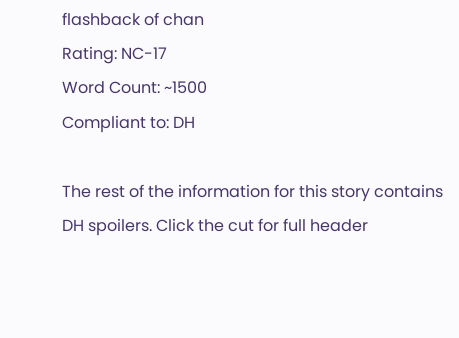flashback of chan
Rating: NC-17
Word Count: ~1500
Compliant to: DH

The rest of the information for this story contains DH spoilers. Click the cut for full header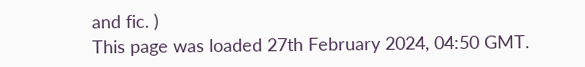and fic. )
This page was loaded 27th February 2024, 04:50 GMT.